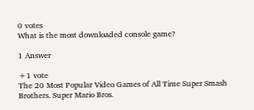0 votes
What is the most downloaded console game?

1 Answer

+1 vote
The 20 Most Popular Video Games of All Time Super Smash Brothers. Super Mario Bros.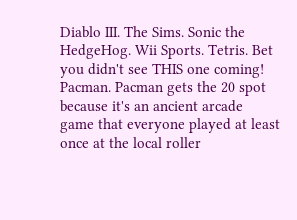Diablo III. The Sims. Sonic the HedgeHog. Wii Sports. Tetris. Bet you didn't see THIS one coming! Pacman. Pacman gets the 20 spot because it's an ancient arcade game that everyone played at least once at the local roller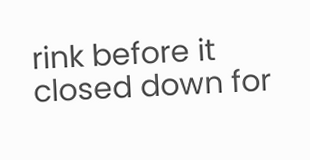rink before it closed down for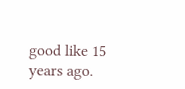good like 15 years ago.